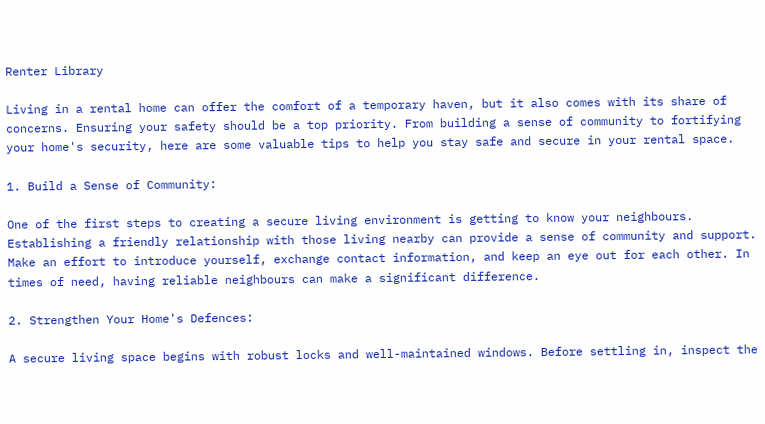Renter Library

Living in a rental home can offer the comfort of a temporary haven, but it also comes with its share of concerns. Ensuring your safety should be a top priority. From building a sense of community to fortifying your home's security, here are some valuable tips to help you stay safe and secure in your rental space.

1. Build a Sense of Community:

One of the first steps to creating a secure living environment is getting to know your neighbours. Establishing a friendly relationship with those living nearby can provide a sense of community and support. Make an effort to introduce yourself, exchange contact information, and keep an eye out for each other. In times of need, having reliable neighbours can make a significant difference.

2. Strengthen Your Home's Defences:

A secure living space begins with robust locks and well-maintained windows. Before settling in, inspect the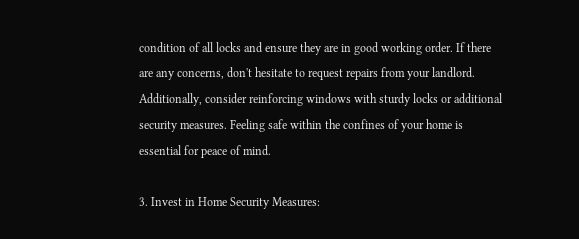condition of all locks and ensure they are in good working order. If there are any concerns, don't hesitate to request repairs from your landlord. Additionally, consider reinforcing windows with sturdy locks or additional security measures. Feeling safe within the confines of your home is essential for peace of mind.

3. Invest in Home Security Measures: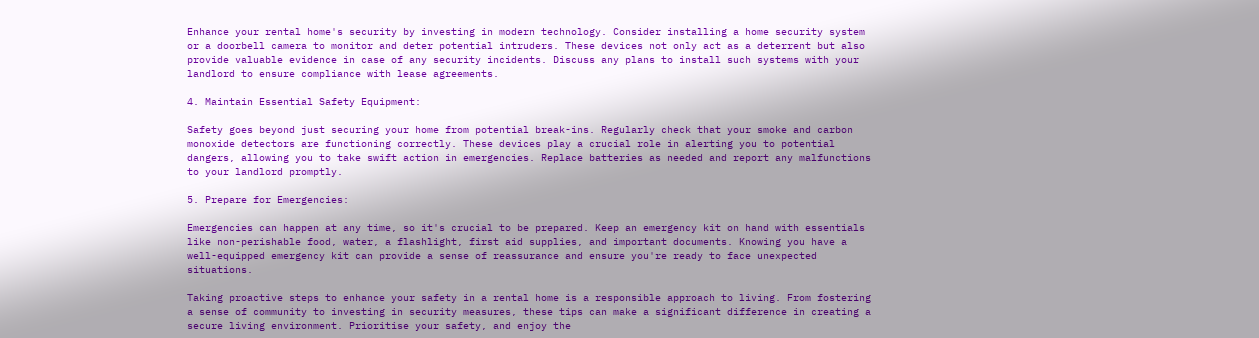Enhance your rental home's security by investing in modern technology. Consider installing a home security system or a doorbell camera to monitor and deter potential intruders. These devices not only act as a deterrent but also provide valuable evidence in case of any security incidents. Discuss any plans to install such systems with your landlord to ensure compliance with lease agreements.

4. Maintain Essential Safety Equipment:

Safety goes beyond just securing your home from potential break-ins. Regularly check that your smoke and carbon monoxide detectors are functioning correctly. These devices play a crucial role in alerting you to potential dangers, allowing you to take swift action in emergencies. Replace batteries as needed and report any malfunctions to your landlord promptly.

5. Prepare for Emergencies:

Emergencies can happen at any time, so it's crucial to be prepared. Keep an emergency kit on hand with essentials like non-perishable food, water, a flashlight, first aid supplies, and important documents. Knowing you have a well-equipped emergency kit can provide a sense of reassurance and ensure you're ready to face unexpected situations.

Taking proactive steps to enhance your safety in a rental home is a responsible approach to living. From fostering a sense of community to investing in security measures, these tips can make a significant difference in creating a secure living environment. Prioritise your safety, and enjoy the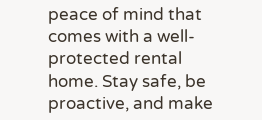peace of mind that comes with a well-protected rental home. Stay safe, be proactive, and make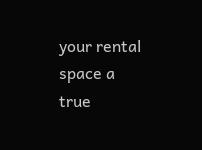your rental space a true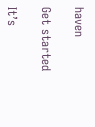haven

Get started

It’s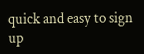quick and easy to sign up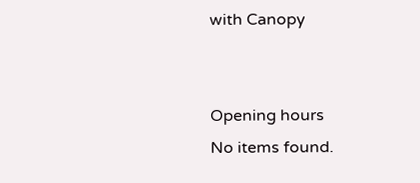with Canopy


Opening hours
No items found.